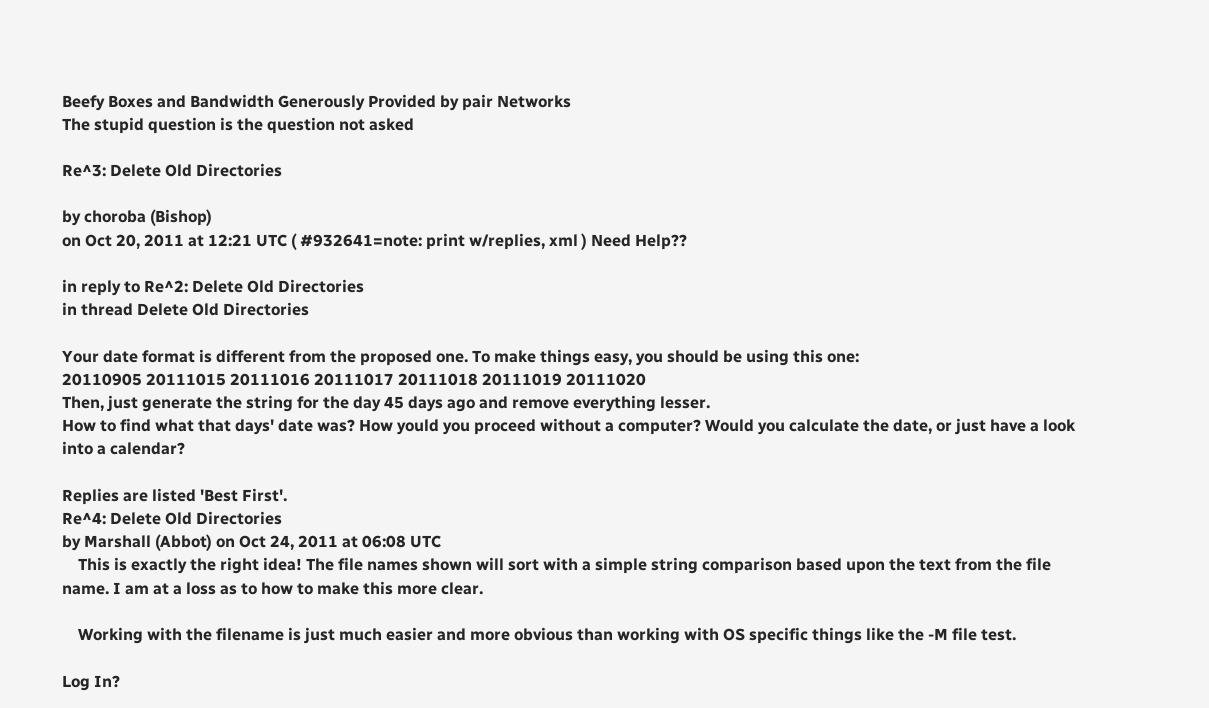Beefy Boxes and Bandwidth Generously Provided by pair Networks
The stupid question is the question not asked

Re^3: Delete Old Directories

by choroba (Bishop)
on Oct 20, 2011 at 12:21 UTC ( #932641=note: print w/replies, xml ) Need Help??

in reply to Re^2: Delete Old Directories
in thread Delete Old Directories

Your date format is different from the proposed one. To make things easy, you should be using this one:
20110905 20111015 20111016 20111017 20111018 20111019 20111020
Then, just generate the string for the day 45 days ago and remove everything lesser.
How to find what that days' date was? How yould you proceed without a computer? Would you calculate the date, or just have a look into a calendar?

Replies are listed 'Best First'.
Re^4: Delete Old Directories
by Marshall (Abbot) on Oct 24, 2011 at 06:08 UTC
    This is exactly the right idea! The file names shown will sort with a simple string comparison based upon the text from the file name. I am at a loss as to how to make this more clear.

    Working with the filename is just much easier and more obvious than working with OS specific things like the -M file test.

Log In?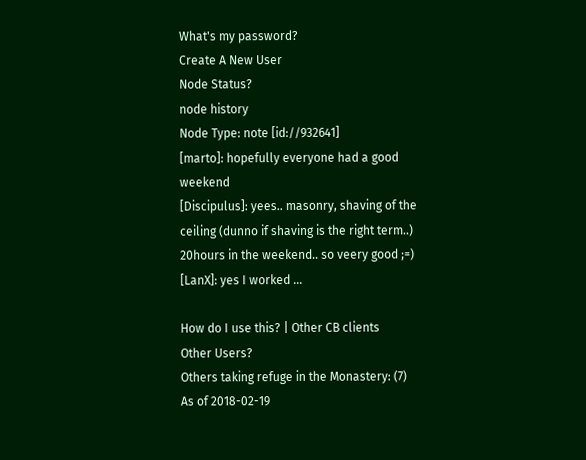What's my password?
Create A New User
Node Status?
node history
Node Type: note [id://932641]
[marto]: hopefully everyone had a good weekend
[Discipulus]: yees.. masonry, shaving of the ceiling (dunno if shaving is the right term..) 20hours in the weekend.. so veery good ;=)
[LanX]: yes I worked ...

How do I use this? | Other CB clients
Other Users?
Others taking refuge in the Monastery: (7)
As of 2018-02-19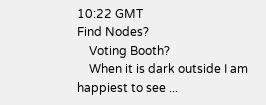10:22 GMT
Find Nodes?
    Voting Booth?
    When it is dark outside I am happiest to see ...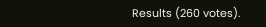Results (260 votes).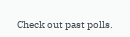Check out past polls.